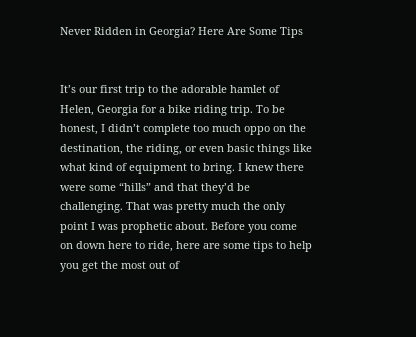Never Ridden in Georgia? Here Are Some Tips


It’s our first trip to the adorable hamlet of Helen, Georgia for a bike riding trip. To be honest, I didn’t complete too much oppo on the destination, the riding, or even basic things like what kind of equipment to bring. I knew there were some “hills” and that they’d be challenging. That was pretty much the only point I was prophetic about. Before you come on down here to ride, here are some tips to help you get the most out of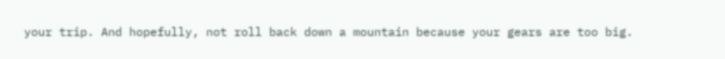your trip. And hopefully, not roll back down a mountain because your gears are too big.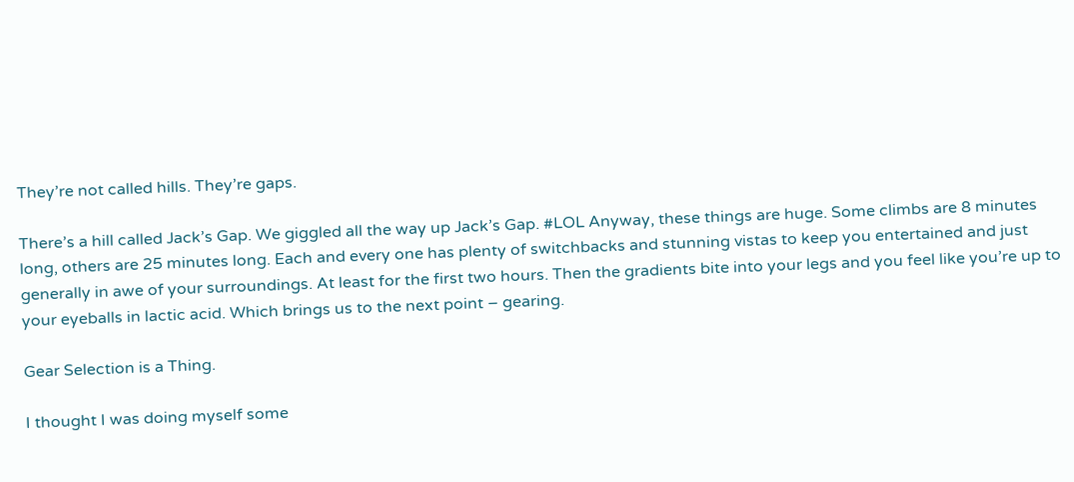They’re not called hills. They’re gaps.

There’s a hill called Jack’s Gap. We giggled all the way up Jack’s Gap. #LOL Anyway, these things are huge. Some climbs are 8 minutes long, others are 25 minutes long. Each and every one has plenty of switchbacks and stunning vistas to keep you entertained and just generally in awe of your surroundings. At least for the first two hours. Then the gradients bite into your legs and you feel like you’re up to your eyeballs in lactic acid. Which brings us to the next point – gearing.

Gear Selection is a Thing.

I thought I was doing myself some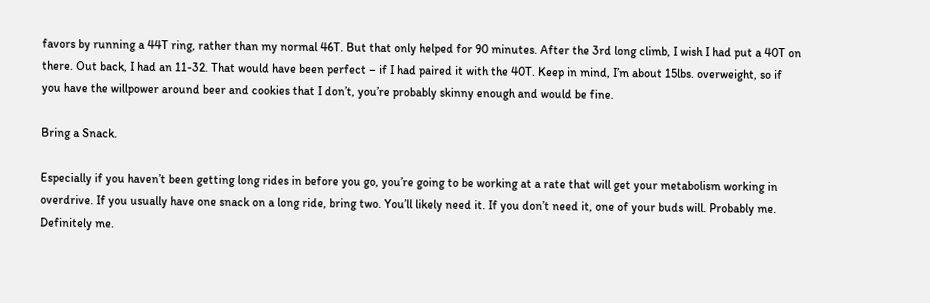favors by running a 44T ring, rather than my normal 46T. But that only helped for 90 minutes. After the 3rd long climb, I wish I had put a 40T on there. Out back, I had an 11-32. That would have been perfect – if I had paired it with the 40T. Keep in mind, I’m about 15lbs. overweight, so if you have the willpower around beer and cookies that I don’t, you’re probably skinny enough and would be fine.

Bring a Snack.

Especially if you haven’t been getting long rides in before you go, you’re going to be working at a rate that will get your metabolism working in overdrive. If you usually have one snack on a long ride, bring two. You’ll likely need it. If you don’t need it, one of your buds will. Probably me. Definitely me.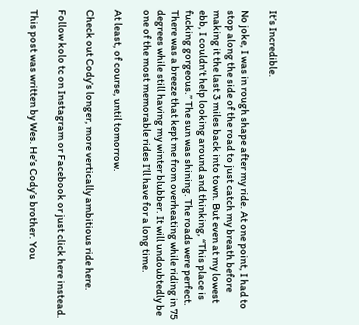It’s Incredible.

No joke, I was in rough shape after my ride. At one point, I had to stop along the side of the road to just catch my breath before making it the last 3 miles back into town. But even at my lowest ebb, I couldn’t help looking around and thinking, “This place is fucking gorgeous.” The sun was shining. The roads were perfect. There was a breeze that kept me from overheating while riding in 75 degrees while still having my winter blubber. It will undoubtedly be one of the most memorable rides I’ll have for a long time.

At least, of course, until tomorrow.

Check out Cody’s longer, more vertically ambitious ride here.

Follow kolo tc on Instagram or Facebook or just click here instead.

This post was written by Wes. He’s Cody’s brother. You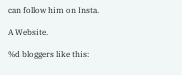can follow him on Insta.

A Website.

%d bloggers like this: